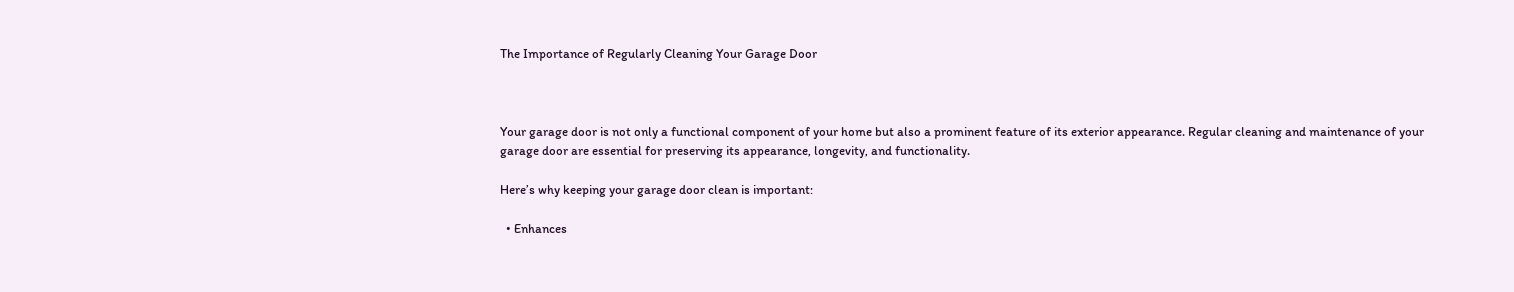The Importance of Regularly Cleaning Your Garage Door



Your garage door is not only a functional component of your home but also a prominent feature of its exterior appearance. Regular cleaning and maintenance of your garage door are essential for preserving its appearance, longevity, and functionality.

Here’s why keeping your garage door clean is important:

  • Enhances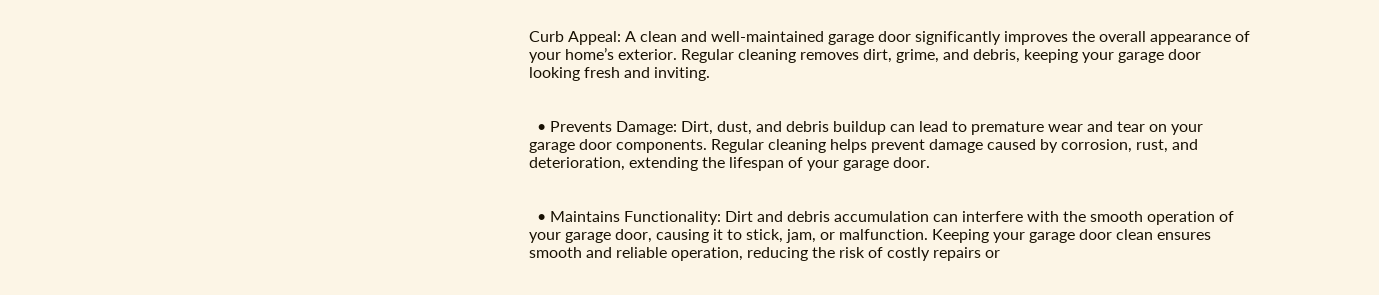Curb Appeal: A clean and well-maintained garage door significantly improves the overall appearance of your home’s exterior. Regular cleaning removes dirt, grime, and debris, keeping your garage door looking fresh and inviting.


  • Prevents Damage: Dirt, dust, and debris buildup can lead to premature wear and tear on your garage door components. Regular cleaning helps prevent damage caused by corrosion, rust, and deterioration, extending the lifespan of your garage door.


  • Maintains Functionality: Dirt and debris accumulation can interfere with the smooth operation of your garage door, causing it to stick, jam, or malfunction. Keeping your garage door clean ensures smooth and reliable operation, reducing the risk of costly repairs or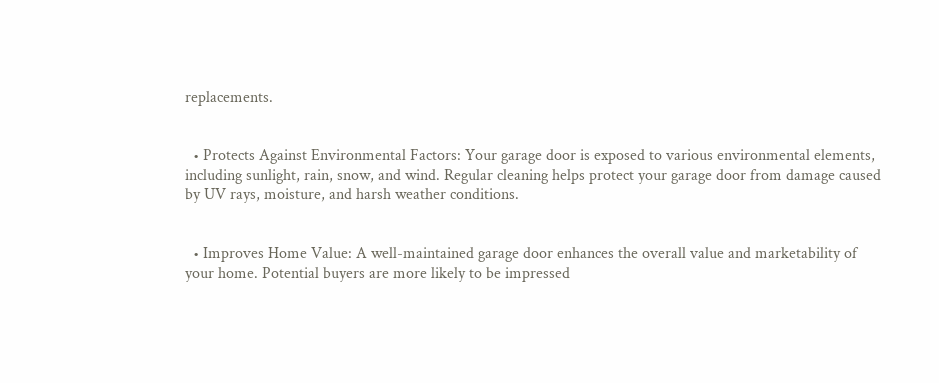replacements.


  • Protects Against Environmental Factors: Your garage door is exposed to various environmental elements, including sunlight, rain, snow, and wind. Regular cleaning helps protect your garage door from damage caused by UV rays, moisture, and harsh weather conditions.


  • Improves Home Value: A well-maintained garage door enhances the overall value and marketability of your home. Potential buyers are more likely to be impressed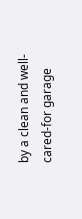by a clean and well-cared-for garage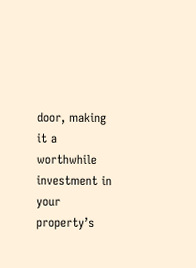door, making it a worthwhile investment in your property’s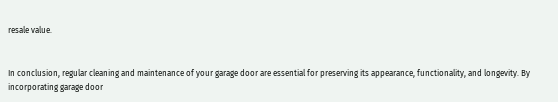resale value.


In conclusion, regular cleaning and maintenance of your garage door are essential for preserving its appearance, functionality, and longevity. By incorporating garage door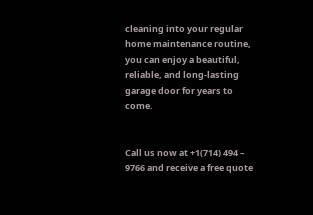cleaning into your regular home maintenance routine, you can enjoy a beautiful, reliable, and long-lasting garage door for years to come.


Call us now at +1(714) 494 – 9766 and receive a free quote